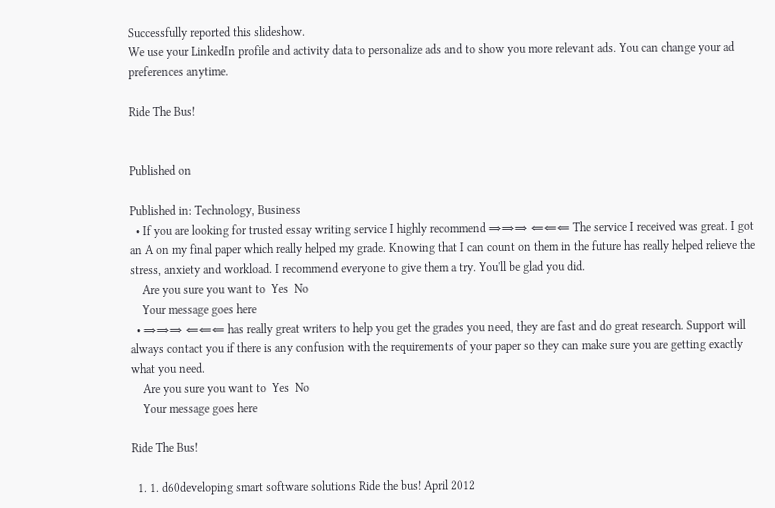Successfully reported this slideshow.
We use your LinkedIn profile and activity data to personalize ads and to show you more relevant ads. You can change your ad preferences anytime.

Ride The Bus!


Published on

Published in: Technology, Business
  • If you are looking for trusted essay writing service I highly recommend ⇒⇒⇒ ⇐⇐⇐ The service I received was great. I got an A on my final paper which really helped my grade. Knowing that I can count on them in the future has really helped relieve the stress, anxiety and workload. I recommend everyone to give them a try. You'll be glad you did.
    Are you sure you want to  Yes  No
    Your message goes here
  • ⇒⇒⇒ ⇐⇐⇐ has really great writers to help you get the grades you need, they are fast and do great research. Support will always contact you if there is any confusion with the requirements of your paper so they can make sure you are getting exactly what you need.
    Are you sure you want to  Yes  No
    Your message goes here

Ride The Bus!

  1. 1. d60developing smart software solutions Ride the bus! April 2012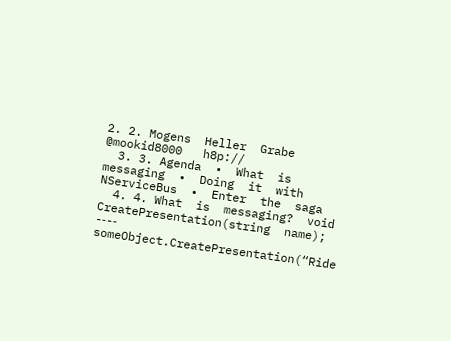2. 2. Mogens  Heller  Grabe   @mookid8000   h8p://
  3. 3. Agenda  •  What  is  messaging  •  Doing  it  with  NServiceBus  •  Enter  the  saga
  4. 4. What  is  messaging?  void  CreatePresentation(string  name);    -‐-‐    someObject.CreatePresentation(“Ride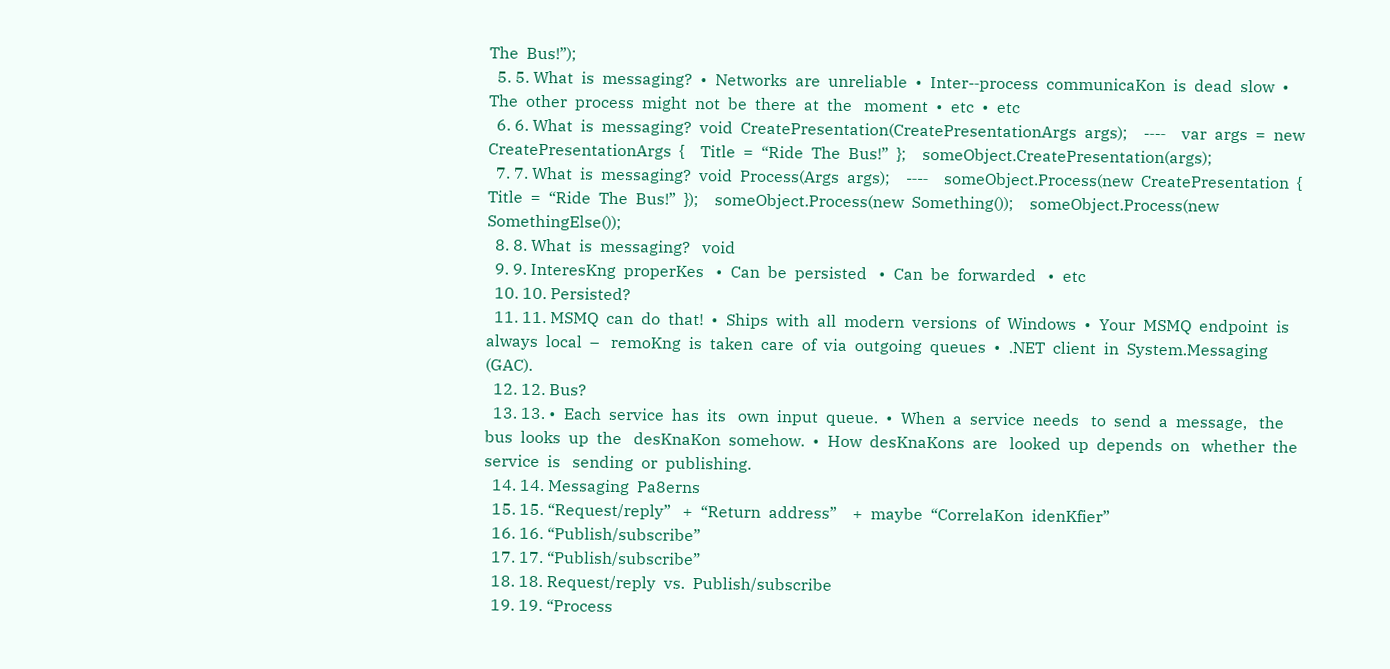The  Bus!”);
  5. 5. What  is  messaging?  •  Networks  are  unreliable  •  Inter-‐process  communicaKon  is  dead  slow  •  The  other  process  might  not  be  there  at  the   moment  •  etc  •  etc
  6. 6. What  is  messaging?  void  CreatePresentation(CreatePresentationArgs  args);    -‐-‐    var  args  =  new  CreatePresentationArgs  {    Title  =  “Ride  The  Bus!”  };    someObject.CreatePresentation(args);
  7. 7. What  is  messaging?  void  Process(Args  args);    -‐-‐    someObject.Process(new  CreatePresentation  {    Title  =  “Ride  The  Bus!”  });    someObject.Process(new  Something());    someObject.Process(new  SomethingElse());
  8. 8. What  is  messaging?   void
  9. 9. InteresKng  properKes   •  Can  be  persisted   •  Can  be  forwarded   •  etc
  10. 10. Persisted?
  11. 11. MSMQ  can  do  that!  •  Ships  with  all  modern  versions  of  Windows  •  Your  MSMQ  endpoint  is  always  local  –   remoKng  is  taken  care  of  via  outgoing  queues  •  .NET  client  in  System.Messaging  (GAC).
  12. 12. Bus?
  13. 13. •  Each  service  has  its   own  input  queue.  •  When  a  service  needs   to  send  a  message,   the  bus  looks  up  the   desKnaKon  somehow.  •  How  desKnaKons  are   looked  up  depends  on   whether  the  service  is   sending  or  publishing.
  14. 14. Messaging  Pa8erns
  15. 15. “Request/reply”   +  “Return  address”    +  maybe  “CorrelaKon  idenKfier”
  16. 16. “Publish/subscribe”
  17. 17. “Publish/subscribe”
  18. 18. Request/reply  vs.  Publish/subscribe
  19. 19. “Process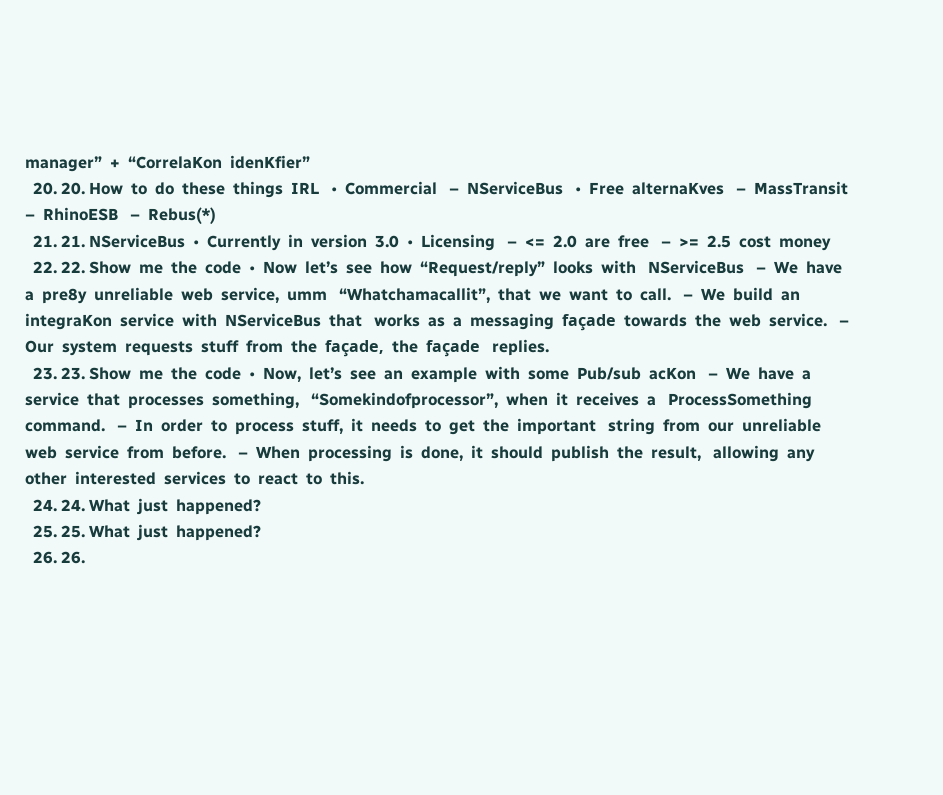manager”  +  “CorrelaKon  idenKfier”
  20. 20. How  to  do  these  things  IRL   •  Commercial   –  NServiceBus   •  Free  alternaKves   –  MassTransit   –  RhinoESB   –  Rebus(*)
  21. 21. NServiceBus  •  Currently  in  version  3.0  •  Licensing   –  <=  2.0  are  free   –  >=  2.5  cost  money
  22. 22. Show  me  the  code  •  Now  let’s  see  how  “Request/reply”  looks  with   NServiceBus   –  We  have  a  pre8y  unreliable  web  service,  umm   “Whatchamacallit”,  that  we  want  to  call.   –  We  build  an  integraKon  service  with  NServiceBus  that   works  as  a  messaging  façade  towards  the  web  service.   –  Our  system  requests  stuff  from  the  façade,  the  façade   replies.
  23. 23. Show  me  the  code  •  Now,  let’s  see  an  example  with  some  Pub/sub  acKon   –  We  have  a  service  that  processes  something,   “Somekindofprocessor”,  when  it  receives  a   ProcessSomething  command.   –  In  order  to  process  stuff,  it  needs  to  get  the  important   string  from  our  unreliable  web  service  from  before.   –  When  processing  is  done,  it  should  publish  the  result,   allowing  any  other  interested  services  to  react  to  this.
  24. 24. What  just  happened?
  25. 25. What  just  happened?
  26. 26.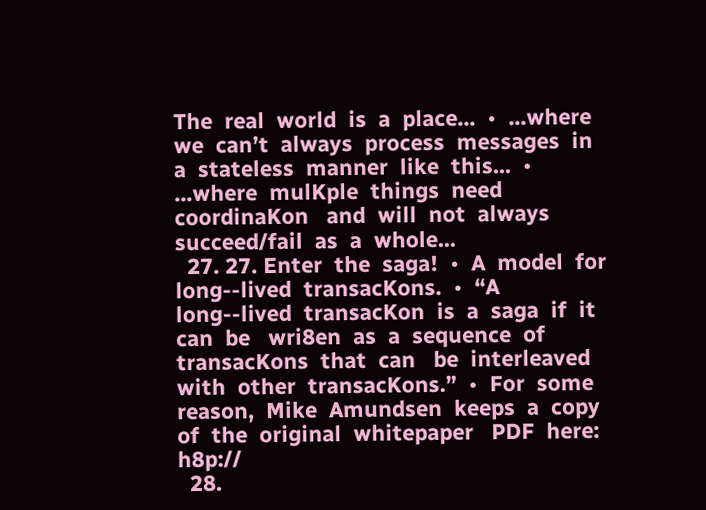The  real  world  is  a  place...  •  ...where  we  can’t  always  process  messages  in   a  stateless  manner  like  this...  •  ...where  mulKple  things  need  coordinaKon   and  will  not  always  succeed/fail  as  a  whole...
  27. 27. Enter  the  saga!  •  A  model  for  long-‐lived  transacKons.  •  “A  long-‐lived  transacKon  is  a  saga  if  it  can  be   wri8en  as  a  sequence  of  transacKons  that  can   be  interleaved  with  other  transacKons.”  •  For  some  reason,  Mike  Amundsen  keeps  a  copy  of  the  original  whitepaper   PDF  here:  h8p://
  28.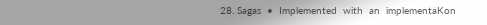28. Sagas  •  Implemented  with  an  implementaKon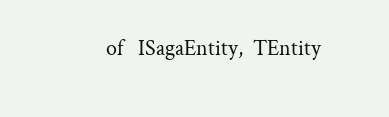of   ISagaEntity,  TEntity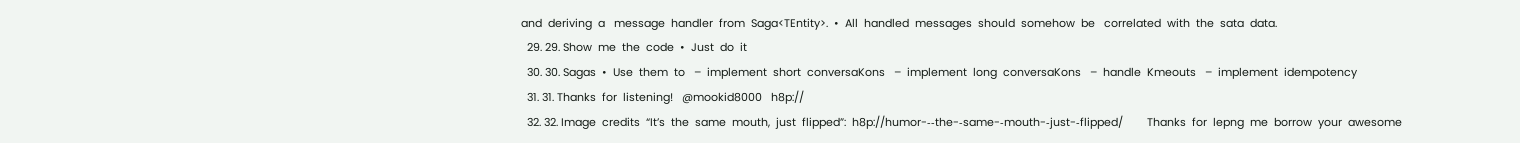and  deriving  a   message  handler  from  Saga<TEntity>.  •  All  handled  messages  should  somehow  be   correlated  with  the  sata  data.
  29. 29. Show  me  the  code  •  Just  do  it
  30. 30. Sagas  •  Use  them  to   –  implement  short  conversaKons   –  implement  long  conversaKons   –  handle  Kmeouts   –  implement  idempotency
  31. 31. Thanks  for  listening!   @mookid8000   h8p://
  32. 32. Image  credits  “It’s  the  same  mouth,  just  flipped”:  h8p://humor-‐‐the-‐same-‐mouth-‐just-‐flipped/        Thanks  for  lepng  me  borrow  your  awesome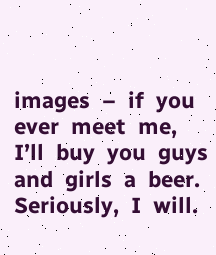images  –  if  you  ever  meet  me,  I’ll  buy  you  guys  and  girls  a  beer.  Seriously,  I  will.